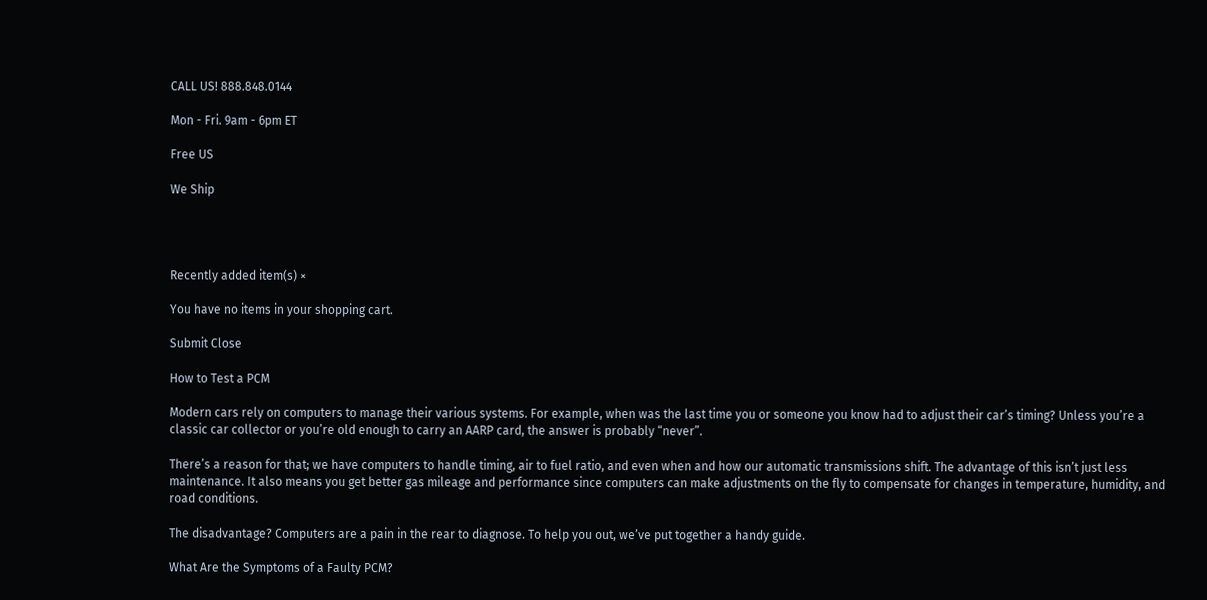CALL US! 888.848.0144

Mon - Fri. 9am - 6pm ET

Free US

We Ship




Recently added item(s) ×

You have no items in your shopping cart.

Submit Close

How to Test a PCM

Modern cars rely on computers to manage their various systems. For example, when was the last time you or someone you know had to adjust their car’s timing? Unless you’re a classic car collector or you’re old enough to carry an AARP card, the answer is probably “never”.

There’s a reason for that; we have computers to handle timing, air to fuel ratio, and even when and how our automatic transmissions shift. The advantage of this isn’t just less maintenance. It also means you get better gas mileage and performance since computers can make adjustments on the fly to compensate for changes in temperature, humidity, and road conditions.

The disadvantage? Computers are a pain in the rear to diagnose. To help you out, we’ve put together a handy guide.

What Are the Symptoms of a Faulty PCM?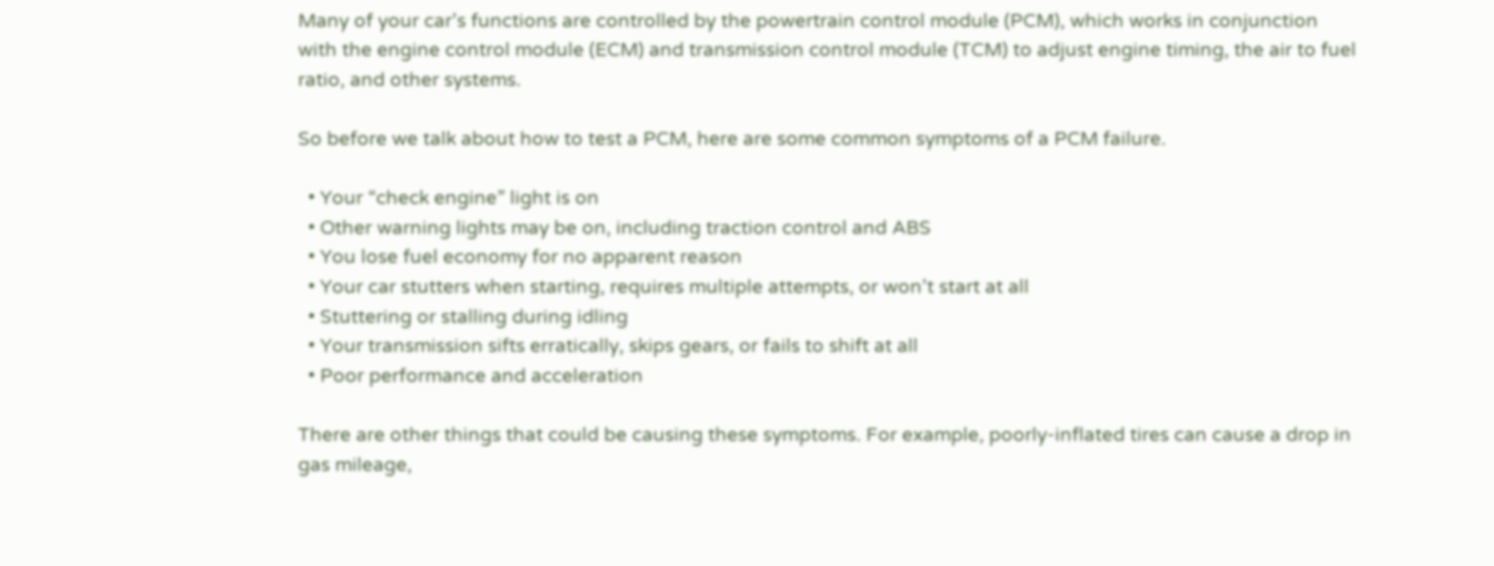Many of your car’s functions are controlled by the powertrain control module (PCM), which works in conjunction with the engine control module (ECM) and transmission control module (TCM) to adjust engine timing, the air to fuel ratio, and other systems.

So before we talk about how to test a PCM, here are some common symptoms of a PCM failure.

  • Your “check engine” light is on
  • Other warning lights may be on, including traction control and ABS
  • You lose fuel economy for no apparent reason
  • Your car stutters when starting, requires multiple attempts, or won’t start at all
  • Stuttering or stalling during idling
  • Your transmission sifts erratically, skips gears, or fails to shift at all
  • Poor performance and acceleration

There are other things that could be causing these symptoms. For example, poorly-inflated tires can cause a drop in gas mileage,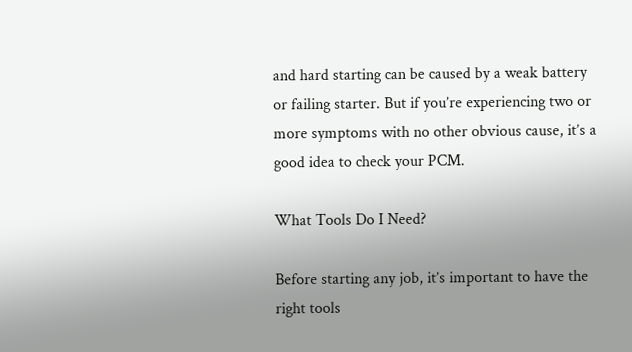and hard starting can be caused by a weak battery or failing starter. But if you’re experiencing two or more symptoms with no other obvious cause, it’s a good idea to check your PCM.

What Tools Do I Need?

Before starting any job, it’s important to have the right tools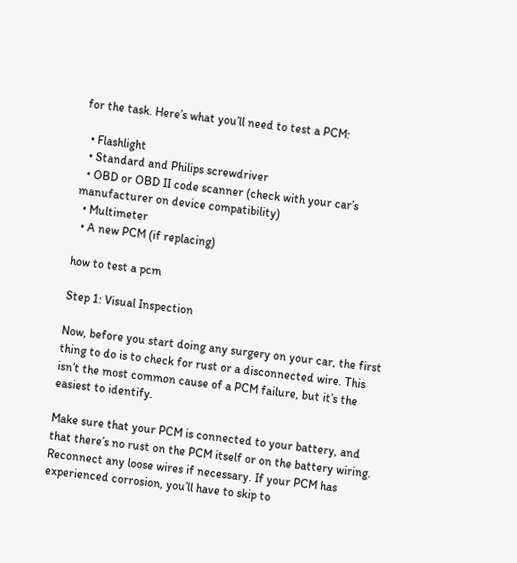for the task. Here’s what you’ll need to test a PCM:

  • Flashlight
  • Standard and Philips screwdriver
  • OBD or OBD II code scanner (check with your car’s manufacturer on device compatibility)
  • Multimeter
  • A new PCM (if replacing)

how to test a pcm

Step 1: Visual Inspection

Now, before you start doing any surgery on your car, the first thing to do is to check for rust or a disconnected wire. This isn’t the most common cause of a PCM failure, but it’s the easiest to identify.

Make sure that your PCM is connected to your battery, and that there’s no rust on the PCM itself or on the battery wiring. Reconnect any loose wires if necessary. If your PCM has experienced corrosion, you’ll have to skip to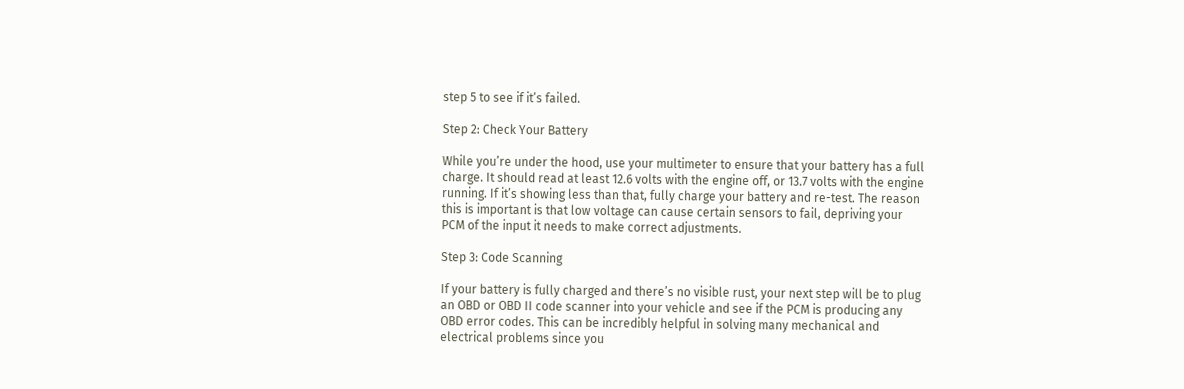step 5 to see if it’s failed.

Step 2: Check Your Battery

While you’re under the hood, use your multimeter to ensure that your battery has a full charge. It should read at least 12.6 volts with the engine off, or 13.7 volts with the engine running. If it’s showing less than that, fully charge your battery and re-test. The reason this is important is that low voltage can cause certain sensors to fail, depriving your PCM of the input it needs to make correct adjustments.

Step 3: Code Scanning

If your battery is fully charged and there’s no visible rust, your next step will be to plug an OBD or OBD II code scanner into your vehicle and see if the PCM is producing any OBD error codes. This can be incredibly helpful in solving many mechanical and electrical problems since you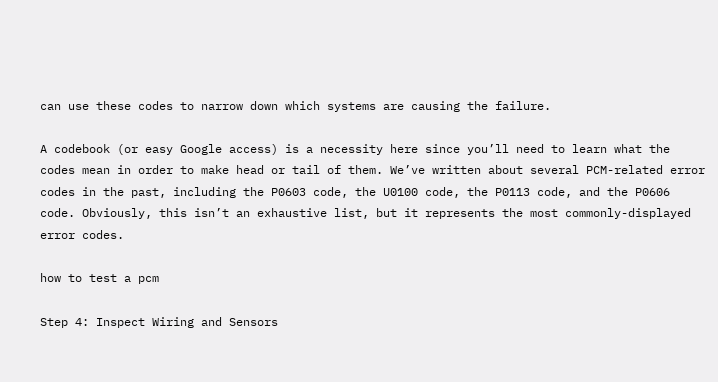can use these codes to narrow down which systems are causing the failure.

A codebook (or easy Google access) is a necessity here since you’ll need to learn what the codes mean in order to make head or tail of them. We’ve written about several PCM-related error codes in the past, including the P0603 code, the U0100 code, the P0113 code, and the P0606 code. Obviously, this isn’t an exhaustive list, but it represents the most commonly-displayed error codes.

how to test a pcm

Step 4: Inspect Wiring and Sensors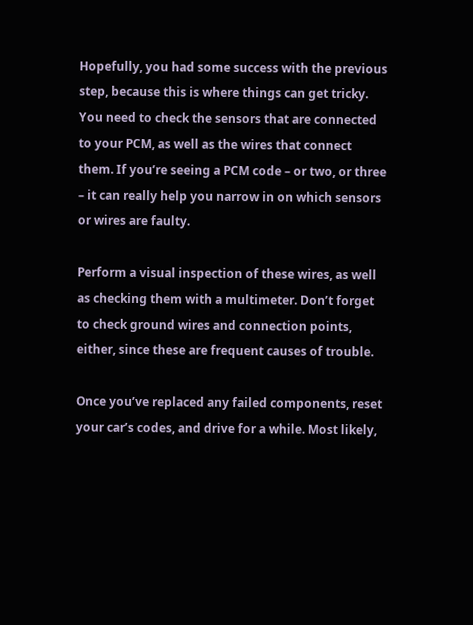Hopefully, you had some success with the previous step, because this is where things can get tricky. You need to check the sensors that are connected to your PCM, as well as the wires that connect them. If you’re seeing a PCM code – or two, or three – it can really help you narrow in on which sensors or wires are faulty.

Perform a visual inspection of these wires, as well as checking them with a multimeter. Don’t forget to check ground wires and connection points, either, since these are frequent causes of trouble.

Once you’ve replaced any failed components, reset your car’s codes, and drive for a while. Most likely,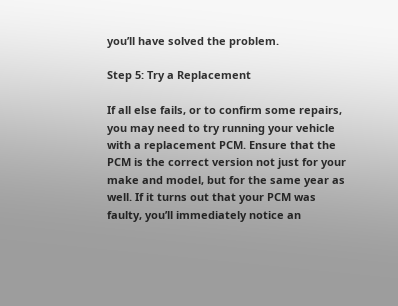you’ll have solved the problem.

Step 5: Try a Replacement

If all else fails, or to confirm some repairs, you may need to try running your vehicle with a replacement PCM. Ensure that the PCM is the correct version not just for your make and model, but for the same year as well. If it turns out that your PCM was faulty, you’ll immediately notice an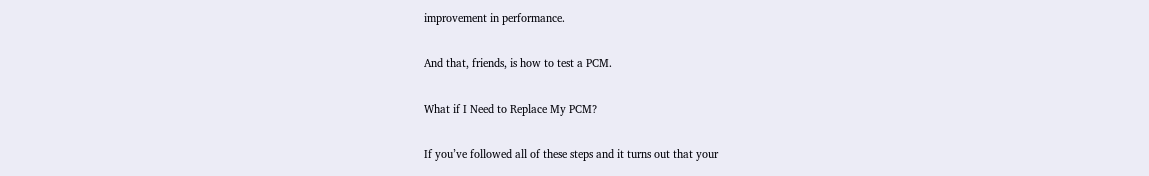improvement in performance.

And that, friends, is how to test a PCM.

What if I Need to Replace My PCM?

If you’ve followed all of these steps and it turns out that your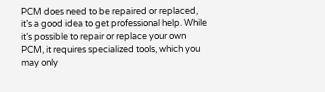PCM does need to be repaired or replaced, it’s a good idea to get professional help. While it’s possible to repair or replace your own PCM, it requires specialized tools, which you may only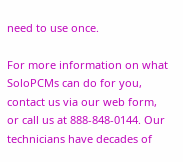need to use once.

For more information on what SoloPCMs can do for you, contact us via our web form, or call us at 888-848-0144. Our technicians have decades of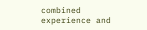combined experience and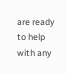are ready to help with any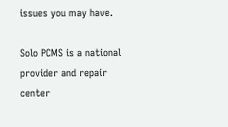issues you may have.

Solo PCMS is a national provider and repair center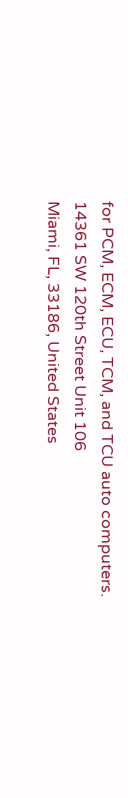for PCM, ECM, ECU, TCM, and TCU auto computers.
14361 SW 120th Street Unit 106
Miami, FL, 33186, United States